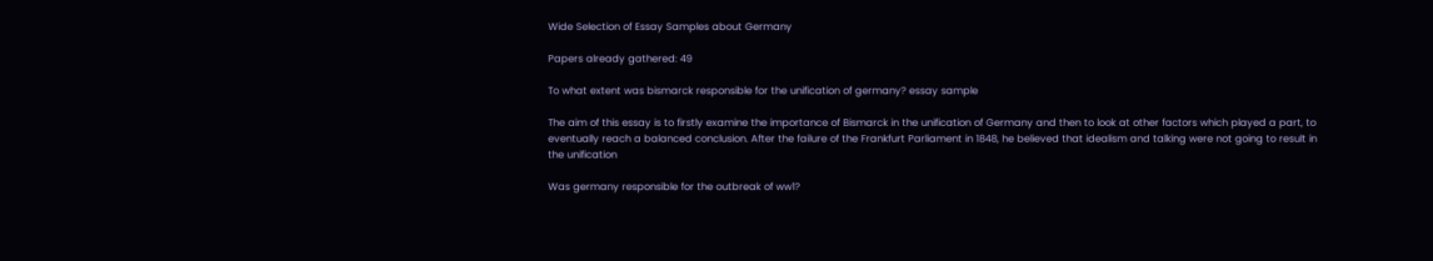Wide Selection of Essay Samples about Germany

Papers already gathered: 49

To what extent was bismarck responsible for the unification of germany? essay sample

The aim of this essay is to firstly examine the importance of Bismarck in the unification of Germany and then to look at other factors which played a part, to eventually reach a balanced conclusion. After the failure of the Frankfurt Parliament in 1848, he believed that idealism and talking were not going to result in the unification

Was germany responsible for the outbreak of ww1?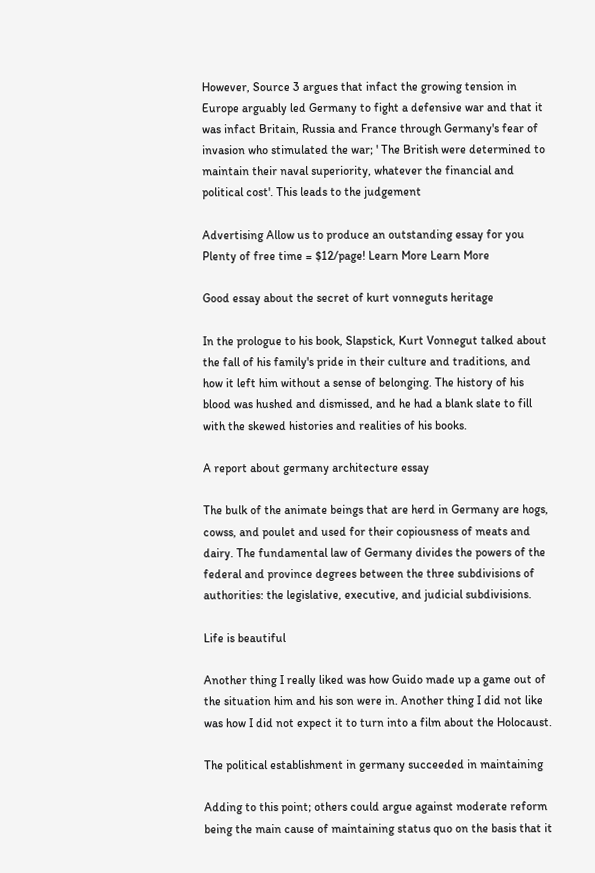However, Source 3 argues that infact the growing tension in Europe arguably led Germany to fight a defensive war and that it was infact Britain, Russia and France through Germany's fear of invasion who stimulated the war; ' The British were determined to maintain their naval superiority, whatever the financial and political cost'. This leads to the judgement

Advertising Allow us to produce an outstanding essay for you Plenty of free time = $12/page! Learn More Learn More

Good essay about the secret of kurt vonneguts heritage

In the prologue to his book, Slapstick, Kurt Vonnegut talked about the fall of his family's pride in their culture and traditions, and how it left him without a sense of belonging. The history of his blood was hushed and dismissed, and he had a blank slate to fill with the skewed histories and realities of his books.

A report about germany architecture essay

The bulk of the animate beings that are herd in Germany are hogs, cowss, and poulet and used for their copiousness of meats and dairy. The fundamental law of Germany divides the powers of the federal and province degrees between the three subdivisions of authorities: the legislative, executive, and judicial subdivisions.

Life is beautiful

Another thing I really liked was how Guido made up a game out of the situation him and his son were in. Another thing I did not like was how I did not expect it to turn into a film about the Holocaust.

The political establishment in germany succeeded in maintaining

Adding to this point; others could argue against moderate reform being the main cause of maintaining status quo on the basis that it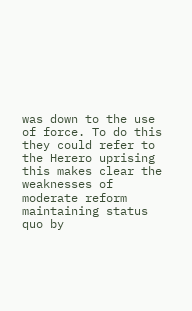was down to the use of force. To do this they could refer to the Herero uprising this makes clear the weaknesses of moderate reform maintaining status quo by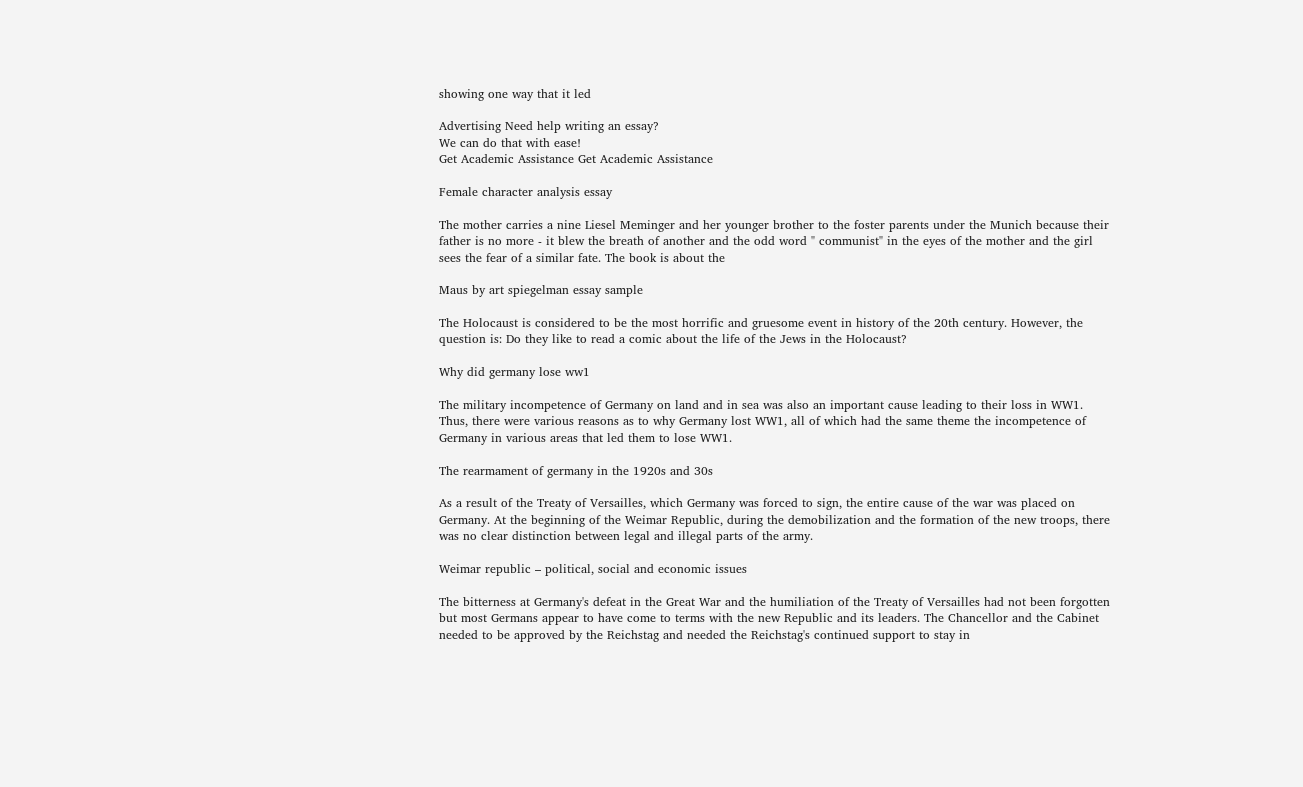showing one way that it led

Advertising Need help writing an essay?
We can do that with ease!
Get Academic Assistance Get Academic Assistance

Female character analysis essay

The mother carries a nine Liesel Meminger and her younger brother to the foster parents under the Munich because their father is no more - it blew the breath of another and the odd word " communist" in the eyes of the mother and the girl sees the fear of a similar fate. The book is about the

Maus by art spiegelman essay sample

The Holocaust is considered to be the most horrific and gruesome event in history of the 20th century. However, the question is: Do they like to read a comic about the life of the Jews in the Holocaust?

Why did germany lose ww1

The military incompetence of Germany on land and in sea was also an important cause leading to their loss in WW1. Thus, there were various reasons as to why Germany lost WW1, all of which had the same theme the incompetence of Germany in various areas that led them to lose WW1.

The rearmament of germany in the 1920s and 30s

As a result of the Treaty of Versailles, which Germany was forced to sign, the entire cause of the war was placed on Germany. At the beginning of the Weimar Republic, during the demobilization and the formation of the new troops, there was no clear distinction between legal and illegal parts of the army.

Weimar republic – political, social and economic issues

The bitterness at Germany's defeat in the Great War and the humiliation of the Treaty of Versailles had not been forgotten but most Germans appear to have come to terms with the new Republic and its leaders. The Chancellor and the Cabinet needed to be approved by the Reichstag and needed the Reichstag's continued support to stay in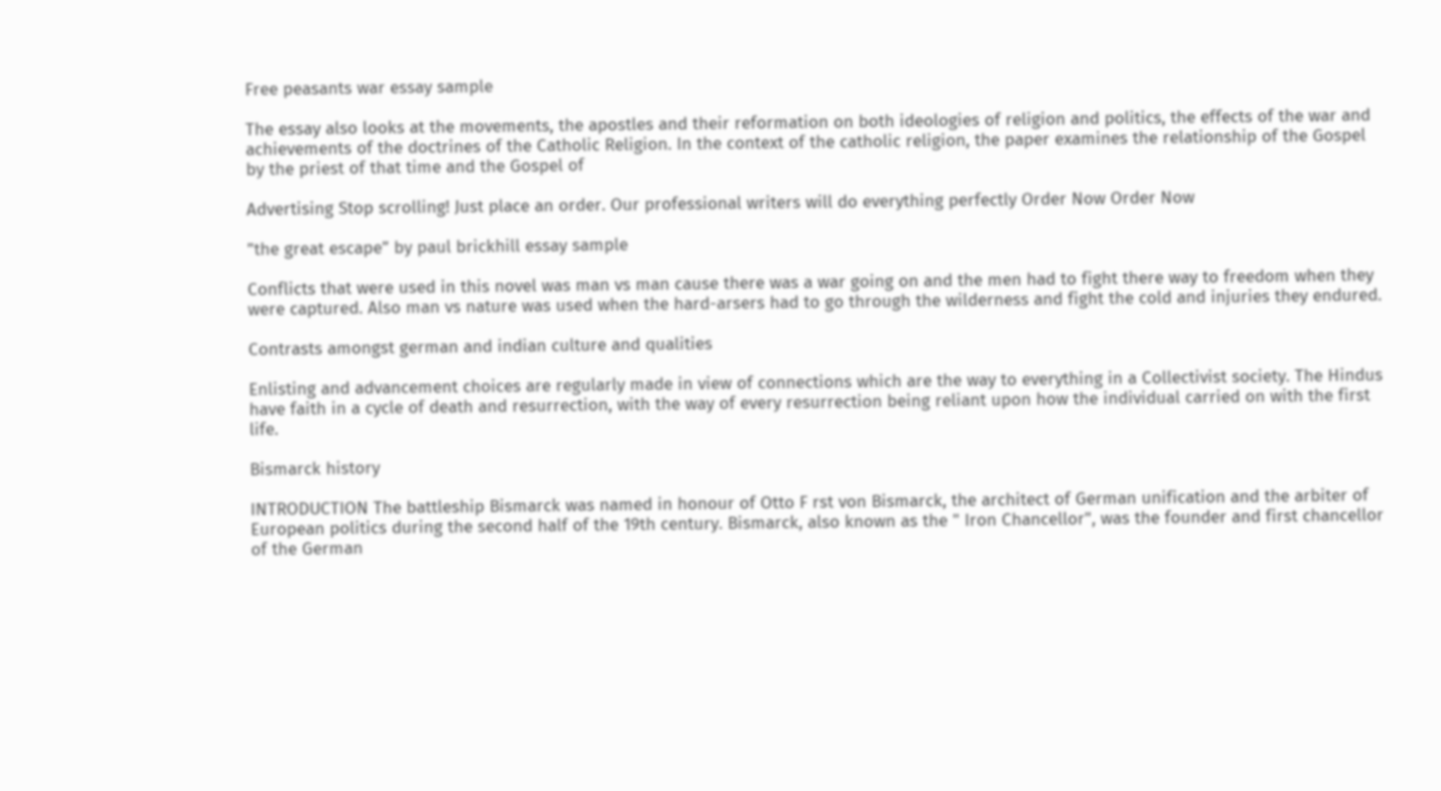Free peasants war essay sample

The essay also looks at the movements, the apostles and their reformation on both ideologies of religion and politics, the effects of the war and achievements of the doctrines of the Catholic Religion. In the context of the catholic religion, the paper examines the relationship of the Gospel by the priest of that time and the Gospel of

Advertising Stop scrolling! Just place an order. Our professional writers will do everything perfectly Order Now Order Now

”the great escape” by paul brickhill essay sample

Conflicts that were used in this novel was man vs man cause there was a war going on and the men had to fight there way to freedom when they were captured. Also man vs nature was used when the hard-arsers had to go through the wilderness and fight the cold and injuries they endured.

Contrasts amongst german and indian culture and qualities

Enlisting and advancement choices are regularly made in view of connections which are the way to everything in a Collectivist society. The Hindus have faith in a cycle of death and resurrection, with the way of every resurrection being reliant upon how the individual carried on with the first life.

Bismarck history

INTRODUCTION The battleship Bismarck was named in honour of Otto F rst von Bismarck, the architect of German unification and the arbiter of European politics during the second half of the 19th century. Bismarck, also known as the " Iron Chancellor", was the founder and first chancellor of the German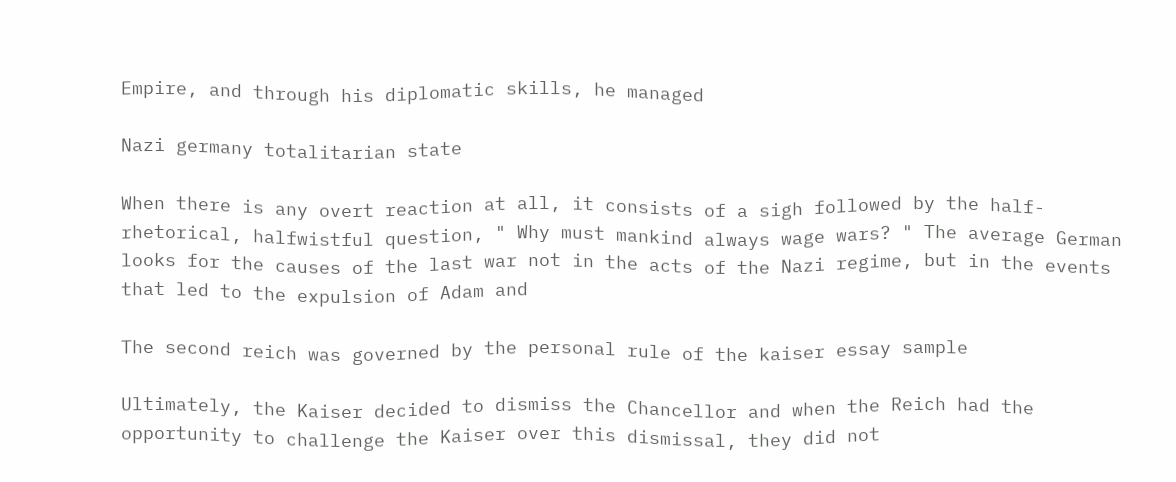Empire, and through his diplomatic skills, he managed

Nazi germany totalitarian state

When there is any overt reaction at all, it consists of a sigh followed by the half-rhetorical, halfwistful question, " Why must mankind always wage wars? " The average German looks for the causes of the last war not in the acts of the Nazi regime, but in the events that led to the expulsion of Adam and

The second reich was governed by the personal rule of the kaiser essay sample

Ultimately, the Kaiser decided to dismiss the Chancellor and when the Reich had the opportunity to challenge the Kaiser over this dismissal, they did not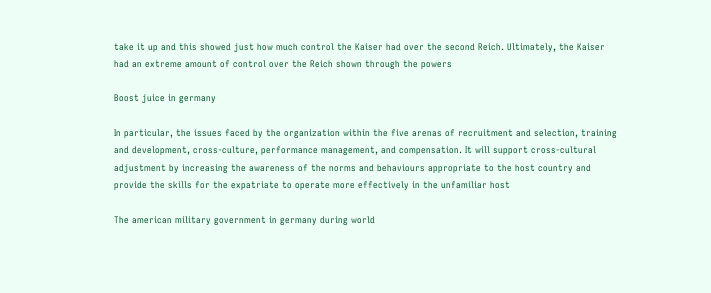take it up and this showed just how much control the Kaiser had over the second Reich. Ultimately, the Kaiser had an extreme amount of control over the Reich shown through the powers

Boost juice in germany

In particular, the issues faced by the organization within the five arenas of recruitment and selection, training and development, cross-culture, performance management, and compensation. It will support cross-cultural adjustment by increasing the awareness of the norms and behaviours appropriate to the host country and provide the skills for the expatriate to operate more effectively in the unfamiliar host

The american military government in germany during world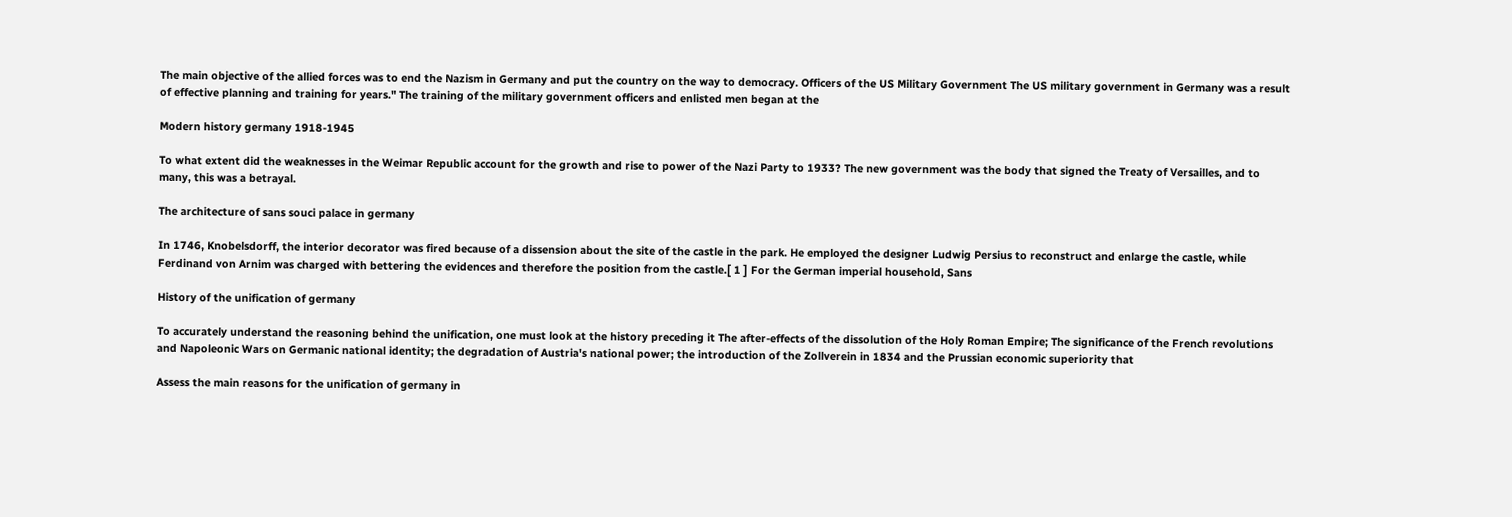The main objective of the allied forces was to end the Nazism in Germany and put the country on the way to democracy. Officers of the US Military Government The US military government in Germany was a result of effective planning and training for years." The training of the military government officers and enlisted men began at the

Modern history germany 1918-1945

To what extent did the weaknesses in the Weimar Republic account for the growth and rise to power of the Nazi Party to 1933? The new government was the body that signed the Treaty of Versailles, and to many, this was a betrayal.

The architecture of sans souci palace in germany

In 1746, Knobelsdorff, the interior decorator was fired because of a dissension about the site of the castle in the park. He employed the designer Ludwig Persius to reconstruct and enlarge the castle, while Ferdinand von Arnim was charged with bettering the evidences and therefore the position from the castle.[ 1 ] For the German imperial household, Sans

History of the unification of germany

To accurately understand the reasoning behind the unification, one must look at the history preceding it The after-effects of the dissolution of the Holy Roman Empire; The significance of the French revolutions and Napoleonic Wars on Germanic national identity; the degradation of Austria's national power; the introduction of the Zollverein in 1834 and the Prussian economic superiority that

Assess the main reasons for the unification of germany in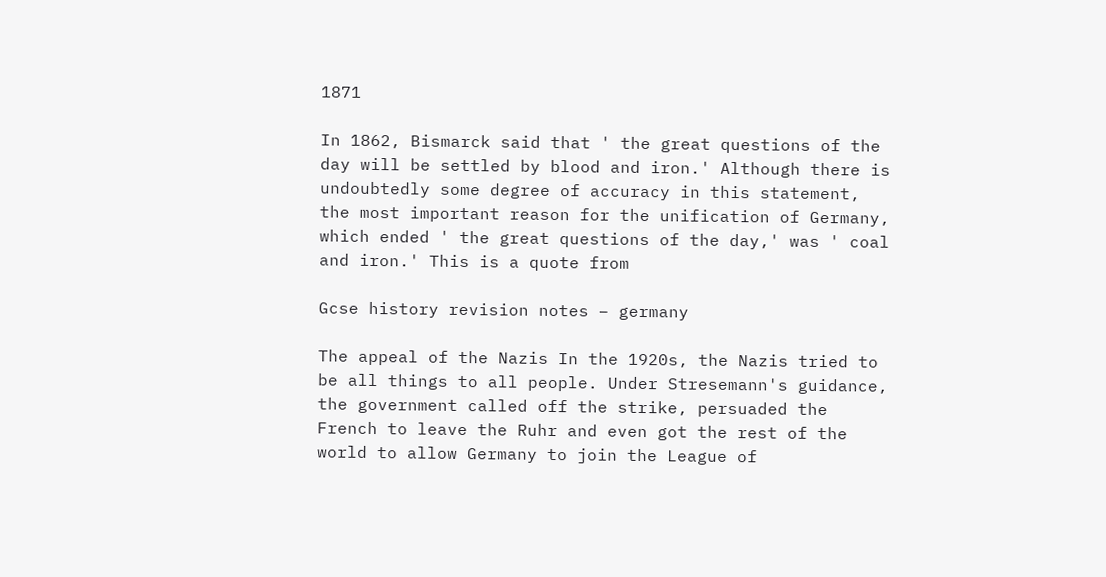1871

In 1862, Bismarck said that ' the great questions of the day will be settled by blood and iron.' Although there is undoubtedly some degree of accuracy in this statement, the most important reason for the unification of Germany, which ended ' the great questions of the day,' was ' coal and iron.' This is a quote from

Gcse history revision notes – germany

The appeal of the Nazis In the 1920s, the Nazis tried to be all things to all people. Under Stresemann's guidance, the government called off the strike, persuaded the French to leave the Ruhr and even got the rest of the world to allow Germany to join the League of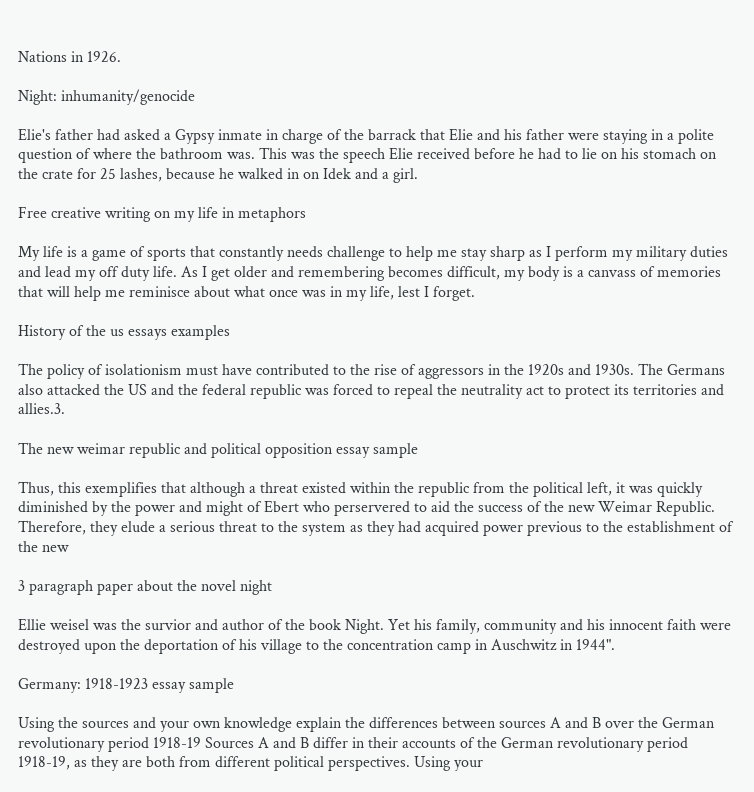Nations in 1926.

Night: inhumanity/genocide

Elie's father had asked a Gypsy inmate in charge of the barrack that Elie and his father were staying in a polite question of where the bathroom was. This was the speech Elie received before he had to lie on his stomach on the crate for 25 lashes, because he walked in on Idek and a girl.

Free creative writing on my life in metaphors

My life is a game of sports that constantly needs challenge to help me stay sharp as I perform my military duties and lead my off duty life. As I get older and remembering becomes difficult, my body is a canvass of memories that will help me reminisce about what once was in my life, lest I forget.

History of the us essays examples

The policy of isolationism must have contributed to the rise of aggressors in the 1920s and 1930s. The Germans also attacked the US and the federal republic was forced to repeal the neutrality act to protect its territories and allies.3.

The new weimar republic and political opposition essay sample

Thus, this exemplifies that although a threat existed within the republic from the political left, it was quickly diminished by the power and might of Ebert who perservered to aid the success of the new Weimar Republic. Therefore, they elude a serious threat to the system as they had acquired power previous to the establishment of the new

3 paragraph paper about the novel night

Ellie weisel was the survior and author of the book Night. Yet his family, community and his innocent faith were destroyed upon the deportation of his village to the concentration camp in Auschwitz in 1944".

Germany: 1918-1923 essay sample

Using the sources and your own knowledge explain the differences between sources A and B over the German revolutionary period 1918-19 Sources A and B differ in their accounts of the German revolutionary period 1918-19, as they are both from different political perspectives. Using your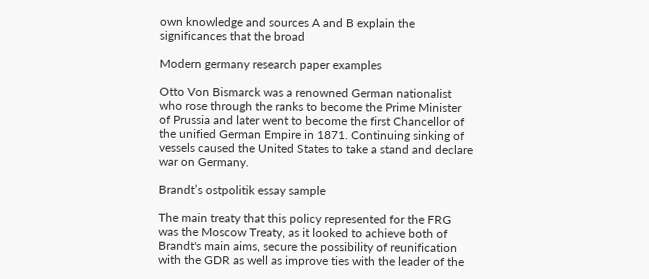own knowledge and sources A and B explain the significances that the broad

Modern germany research paper examples

Otto Von Bismarck was a renowned German nationalist who rose through the ranks to become the Prime Minister of Prussia and later went to become the first Chancellor of the unified German Empire in 1871. Continuing sinking of vessels caused the United States to take a stand and declare war on Germany.

Brandt’s ostpolitik essay sample

The main treaty that this policy represented for the FRG was the Moscow Treaty, as it looked to achieve both of Brandt's main aims, secure the possibility of reunification with the GDR as well as improve ties with the leader of the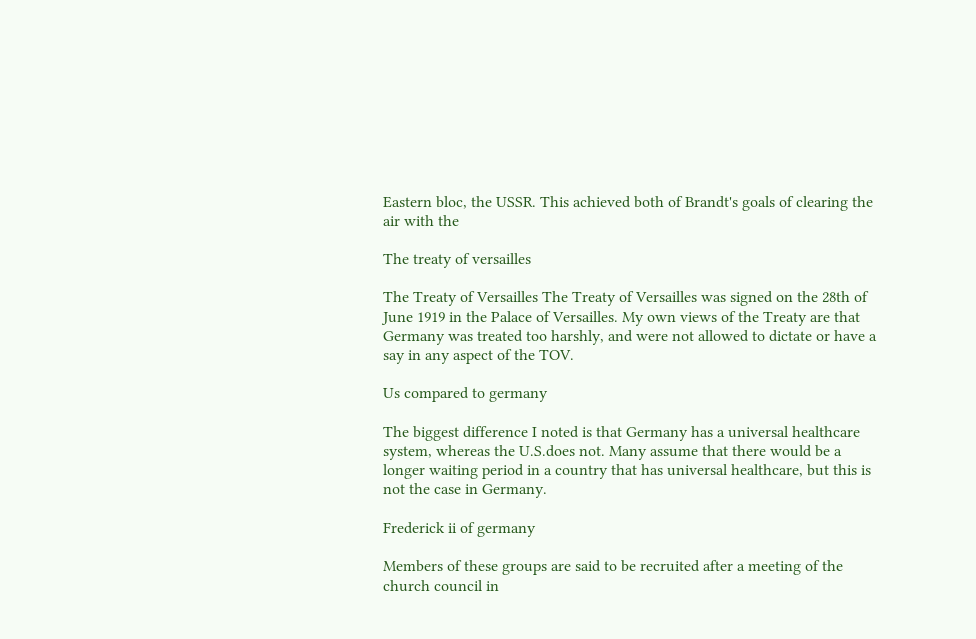Eastern bloc, the USSR. This achieved both of Brandt's goals of clearing the air with the

The treaty of versailles

The Treaty of Versailles The Treaty of Versailles was signed on the 28th of June 1919 in the Palace of Versailles. My own views of the Treaty are that Germany was treated too harshly, and were not allowed to dictate or have a say in any aspect of the TOV.

Us compared to germany

The biggest difference I noted is that Germany has a universal healthcare system, whereas the U.S.does not. Many assume that there would be a longer waiting period in a country that has universal healthcare, but this is not the case in Germany.

Frederick ii of germany

Members of these groups are said to be recruited after a meeting of the church council in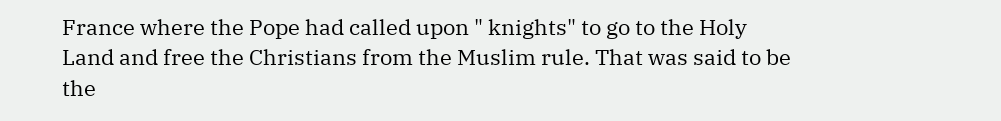France where the Pope had called upon " knights" to go to the Holy Land and free the Christians from the Muslim rule. That was said to be the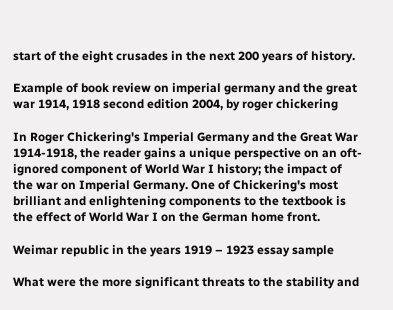start of the eight crusades in the next 200 years of history.

Example of book review on imperial germany and the great war 1914, 1918 second edition 2004, by roger chickering

In Roger Chickering's Imperial Germany and the Great War 1914-1918, the reader gains a unique perspective on an oft-ignored component of World War I history; the impact of the war on Imperial Germany. One of Chickering's most brilliant and enlightening components to the textbook is the effect of World War I on the German home front.

Weimar republic in the years 1919 – 1923 essay sample

What were the more significant threats to the stability and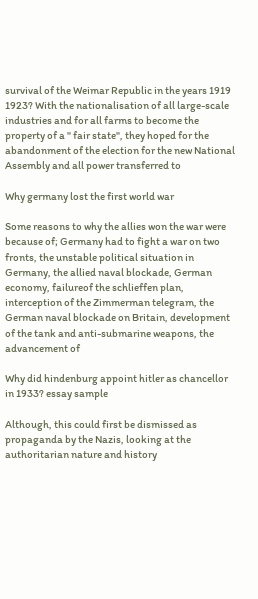survival of the Weimar Republic in the years 1919 1923? With the nationalisation of all large-scale industries and for all farms to become the property of a " fair state", they hoped for the abandonment of the election for the new National Assembly and all power transferred to

Why germany lost the first world war

Some reasons to why the allies won the war were because of; Germany had to fight a war on two fronts, the unstable political situation in Germany, the allied naval blockade, German economy, failureof the schlieffen plan, interception of the Zimmerman telegram, the German naval blockade on Britain, development of the tank and anti-submarine weapons, the advancement of

Why did hindenburg appoint hitler as chancellor in 1933? essay sample

Although, this could first be dismissed as propaganda by the Nazis, looking at the authoritarian nature and history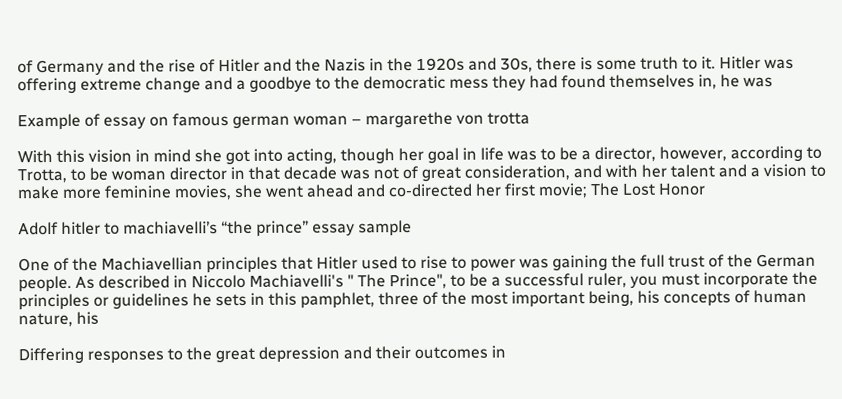of Germany and the rise of Hitler and the Nazis in the 1920s and 30s, there is some truth to it. Hitler was offering extreme change and a goodbye to the democratic mess they had found themselves in, he was

Example of essay on famous german woman – margarethe von trotta

With this vision in mind she got into acting, though her goal in life was to be a director, however, according to Trotta, to be woman director in that decade was not of great consideration, and with her talent and a vision to make more feminine movies, she went ahead and co-directed her first movie; The Lost Honor

Adolf hitler to machiavelli’s “the prince” essay sample

One of the Machiavellian principles that Hitler used to rise to power was gaining the full trust of the German people. As described in Niccolo Machiavelli's " The Prince", to be a successful ruler, you must incorporate the principles or guidelines he sets in this pamphlet, three of the most important being, his concepts of human nature, his

Differing responses to the great depression and their outcomes in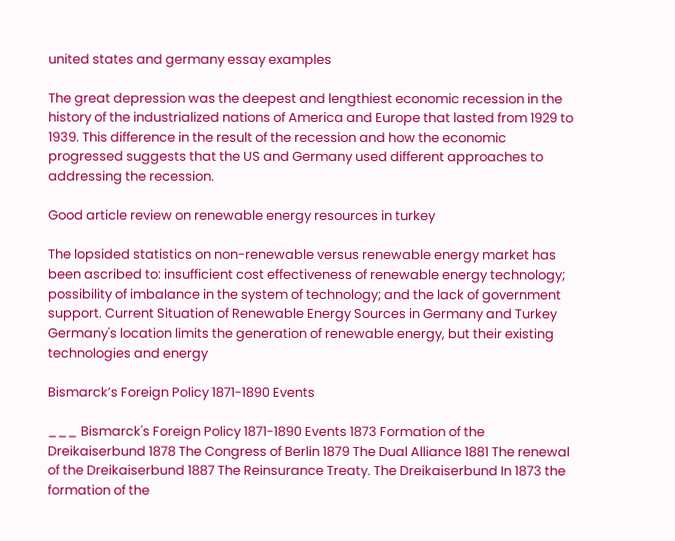united states and germany essay examples

The great depression was the deepest and lengthiest economic recession in the history of the industrialized nations of America and Europe that lasted from 1929 to 1939. This difference in the result of the recession and how the economic progressed suggests that the US and Germany used different approaches to addressing the recession.

Good article review on renewable energy resources in turkey

The lopsided statistics on non-renewable versus renewable energy market has been ascribed to: insufficient cost effectiveness of renewable energy technology; possibility of imbalance in the system of technology; and the lack of government support. Current Situation of Renewable Energy Sources in Germany and Turkey Germany's location limits the generation of renewable energy, but their existing technologies and energy

Bismarck’s Foreign Policy 1871-1890 Events

___ Bismarck's Foreign Policy 1871-1890 Events 1873 Formation of the Dreikaiserbund 1878 The Congress of Berlin 1879 The Dual Alliance 1881 The renewal of the Dreikaiserbund 1887 The Reinsurance Treaty. The Dreikaiserbund In 1873 the formation of the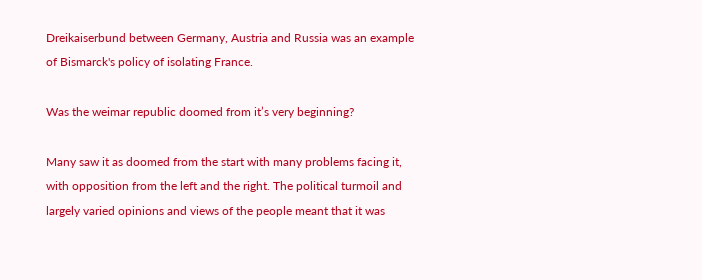Dreikaiserbund between Germany, Austria and Russia was an example of Bismarck's policy of isolating France.

Was the weimar republic doomed from it’s very beginning?

Many saw it as doomed from the start with many problems facing it, with opposition from the left and the right. The political turmoil and largely varied opinions and views of the people meant that it was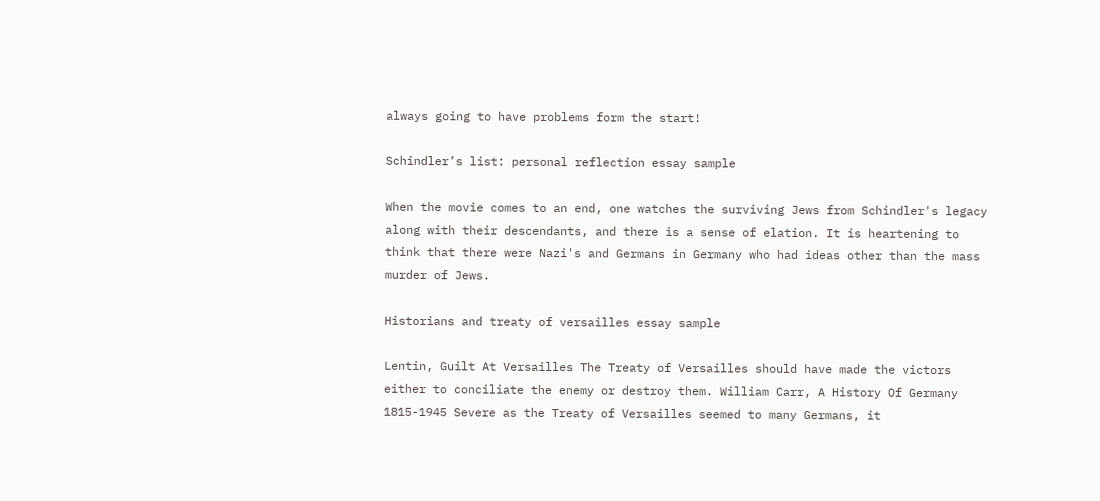always going to have problems form the start!

Schindler’s list: personal reflection essay sample

When the movie comes to an end, one watches the surviving Jews from Schindler's legacy along with their descendants, and there is a sense of elation. It is heartening to think that there were Nazi's and Germans in Germany who had ideas other than the mass murder of Jews.

Historians and treaty of versailles essay sample

Lentin, Guilt At Versailles The Treaty of Versailles should have made the victors either to conciliate the enemy or destroy them. William Carr, A History Of Germany 1815-1945 Severe as the Treaty of Versailles seemed to many Germans, it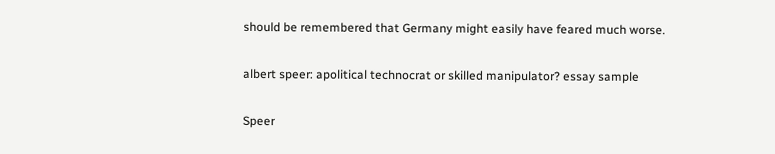should be remembered that Germany might easily have feared much worse.

albert speer: apolitical technocrat or skilled manipulator? essay sample

Speer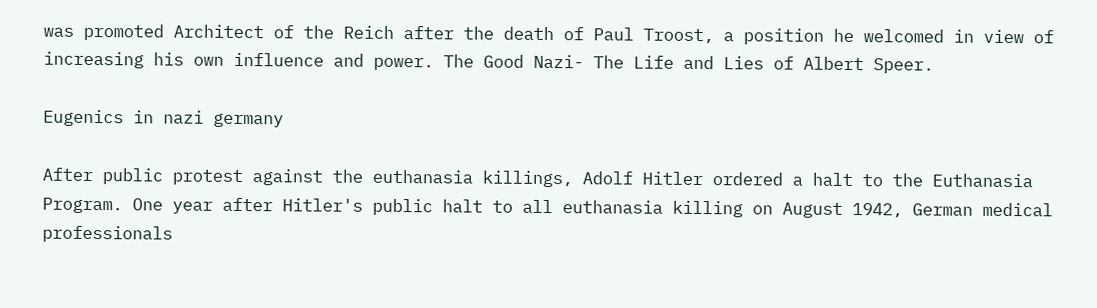was promoted Architect of the Reich after the death of Paul Troost, a position he welcomed in view of increasing his own influence and power. The Good Nazi- The Life and Lies of Albert Speer.

Eugenics in nazi germany

After public protest against the euthanasia killings, Adolf Hitler ordered a halt to the Euthanasia Program. One year after Hitler's public halt to all euthanasia killing on August 1942, German medical professionals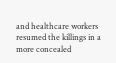and healthcare workers resumed the killings in a more concealed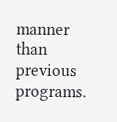manner than previous programs.